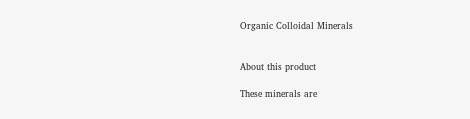Organic Colloidal Minerals


About this product

These minerals are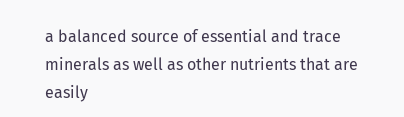a balanced source of essential and trace minerals as well as other nutrients that are easily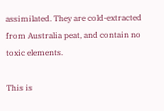assimilated. They are cold-extracted from Australia peat, and contain no toxic elements.

This is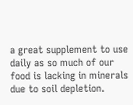a great supplement to use daily as so much of our food is lacking in minerals due to soil depletion.